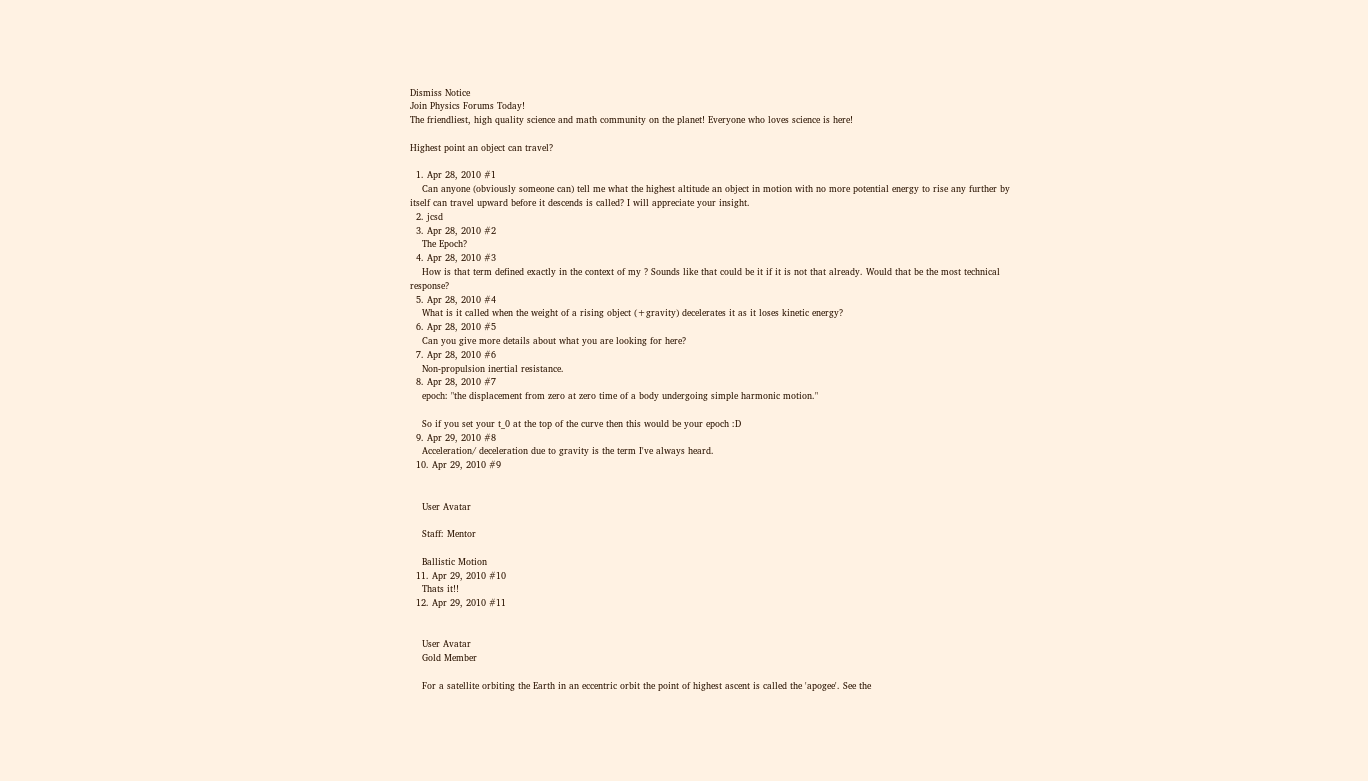Dismiss Notice
Join Physics Forums Today!
The friendliest, high quality science and math community on the planet! Everyone who loves science is here!

Highest point an object can travel?

  1. Apr 28, 2010 #1
    Can anyone (obviously someone can) tell me what the highest altitude an object in motion with no more potential energy to rise any further by itself can travel upward before it descends is called? I will appreciate your insight.
  2. jcsd
  3. Apr 28, 2010 #2
    The Epoch?
  4. Apr 28, 2010 #3
    How is that term defined exactly in the context of my ? Sounds like that could be it if it is not that already. Would that be the most technical response?
  5. Apr 28, 2010 #4
    What is it called when the weight of a rising object (+gravity) decelerates it as it loses kinetic energy?
  6. Apr 28, 2010 #5
    Can you give more details about what you are looking for here?
  7. Apr 28, 2010 #6
    Non-propulsion inertial resistance.
  8. Apr 28, 2010 #7
    epoch: "the displacement from zero at zero time of a body undergoing simple harmonic motion."

    So if you set your t_0 at the top of the curve then this would be your epoch :D
  9. Apr 29, 2010 #8
    Acceleration/ deceleration due to gravity is the term I've always heard.
  10. Apr 29, 2010 #9


    User Avatar

    Staff: Mentor

    Ballistic Motion
  11. Apr 29, 2010 #10
    Thats it!!
  12. Apr 29, 2010 #11


    User Avatar
    Gold Member

    For a satellite orbiting the Earth in an eccentric orbit the point of highest ascent is called the 'apogee'. See the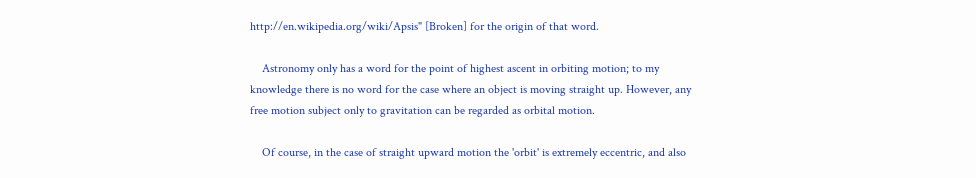http://en.wikipedia.org/wiki/Apsis" [Broken] for the origin of that word.

    Astronomy only has a word for the point of highest ascent in orbiting motion; to my knowledge there is no word for the case where an object is moving straight up. However, any free motion subject only to gravitation can be regarded as orbital motion.

    Of course, in the case of straight upward motion the 'orbit' is extremely eccentric, and also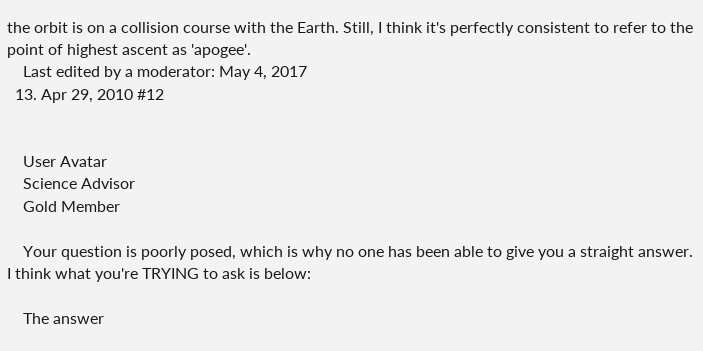the orbit is on a collision course with the Earth. Still, I think it's perfectly consistent to refer to the point of highest ascent as 'apogee'.
    Last edited by a moderator: May 4, 2017
  13. Apr 29, 2010 #12


    User Avatar
    Science Advisor
    Gold Member

    Your question is poorly posed, which is why no one has been able to give you a straight answer. I think what you're TRYING to ask is below:

    The answer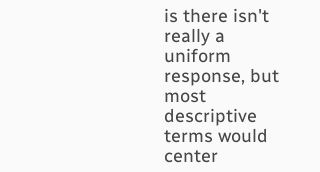is there isn't really a uniform response, but most descriptive terms would center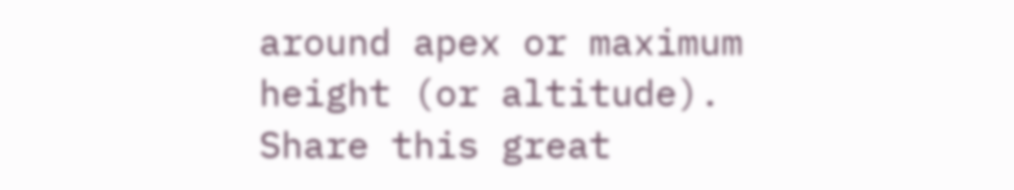around apex or maximum height (or altitude).
Share this great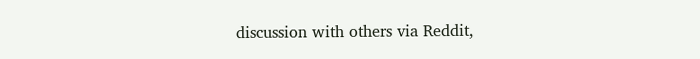discussion with others via Reddit,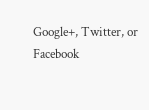Google+, Twitter, or Facebook